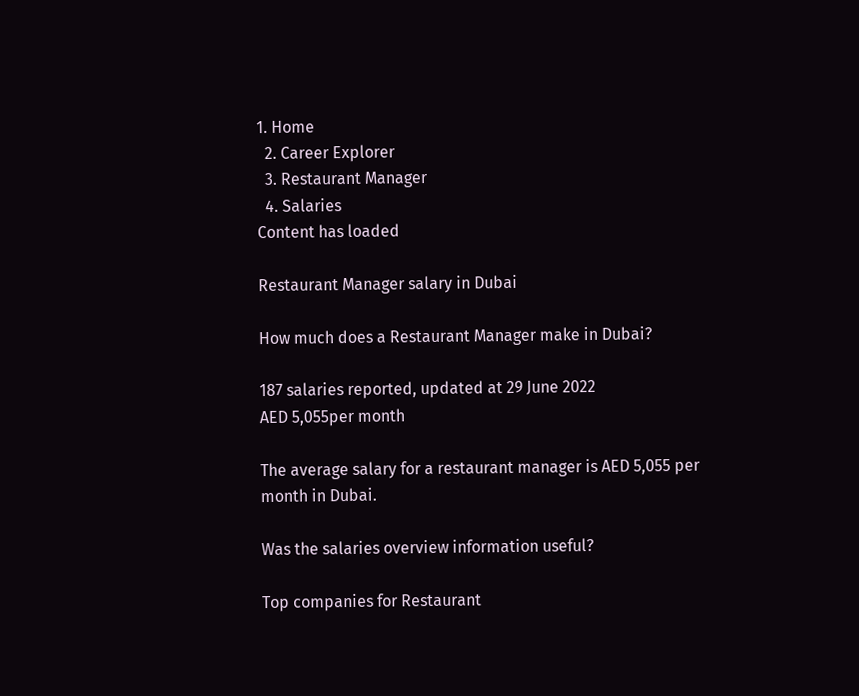1. Home
  2. Career Explorer
  3. Restaurant Manager
  4. Salaries
Content has loaded

Restaurant Manager salary in Dubai

How much does a Restaurant Manager make in Dubai?

187 salaries reported, updated at 29 June 2022
AED 5,055per month

The average salary for a restaurant manager is AED 5,055 per month in Dubai.

Was the salaries overview information useful?

Top companies for Restaurant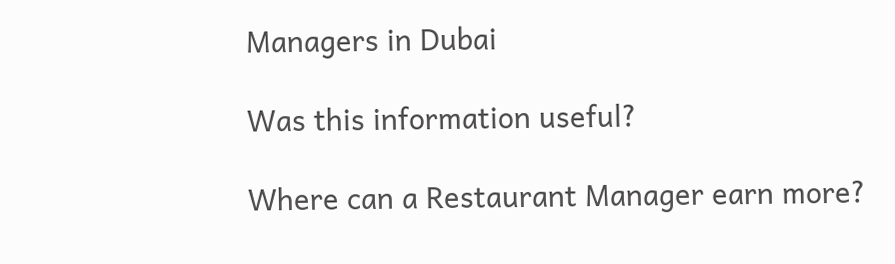Managers in Dubai

Was this information useful?

Where can a Restaurant Manager earn more?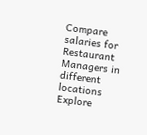Compare salaries for Restaurant Managers in different locations
Explore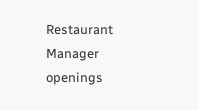Restaurant Manager openings